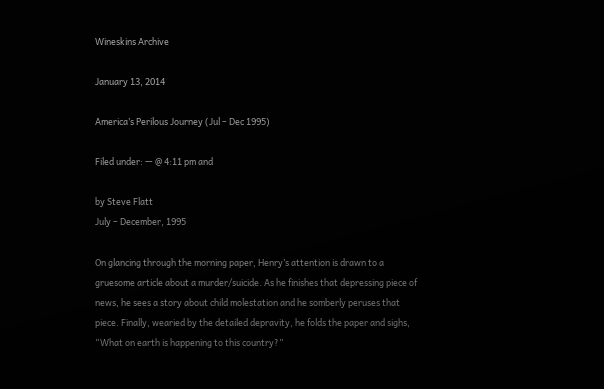Wineskins Archive

January 13, 2014

America’s Perilous Journey (Jul – Dec 1995)

Filed under: — @ 4:11 pm and

by Steve Flatt
July – December, 1995

On glancing through the morning paper, Henry’s attention is drawn to a gruesome article about a murder/suicide. As he finishes that depressing piece of news, he sees a story about child molestation and he somberly peruses that piece. Finally, wearied by the detailed depravity, he folds the paper and sighs, “What on earth is happening to this country?”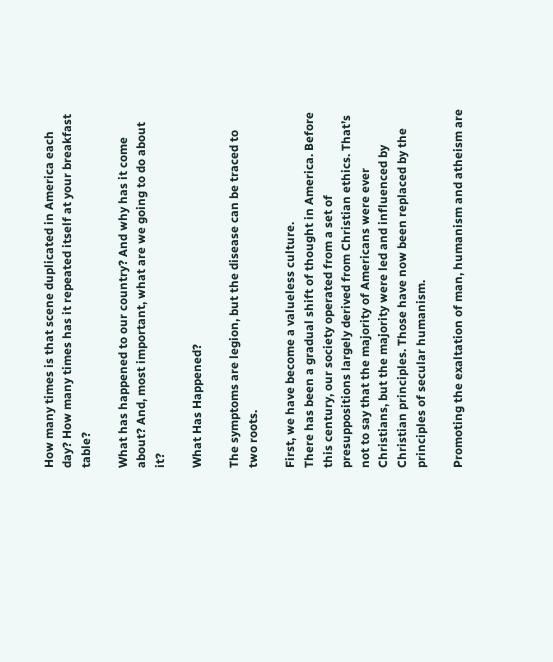How many times is that scene duplicated in America each day? How many times has it repeated itself at your breakfast table?

What has happened to our country? And why has it come about? And, most important, what are we going to do about it?

What Has Happened?

The symptoms are legion, but the disease can be traced to two roots.

First, we have become a valueless culture.
There has been a gradual shift of thought in America. Before this century, our society operated from a set of presuppositions largely derived from Christian ethics. That’s not to say that the majority of Americans were ever Christians, but the majority were led and influenced by Christian principles. Those have now been replaced by the principles of secular humanism.

Promoting the exaltation of man, humanism and atheism are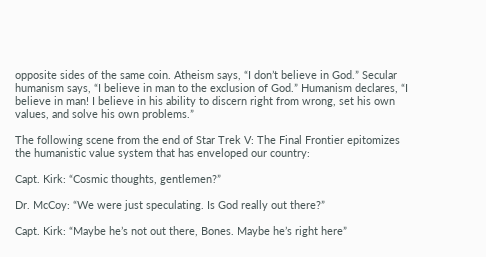opposite sides of the same coin. Atheism says, “I don’t believe in God.” Secular humanism says, “I believe in man to the exclusion of God.” Humanism declares, “I believe in man! I believe in his ability to discern right from wrong, set his own values, and solve his own problems.”

The following scene from the end of Star Trek V: The Final Frontier epitomizes the humanistic value system that has enveloped our country:

Capt. Kirk: “Cosmic thoughts, gentlemen?”

Dr. McCoy: “We were just speculating. Is God really out there?”

Capt. Kirk: “Maybe he’s not out there, Bones. Maybe he’s right here”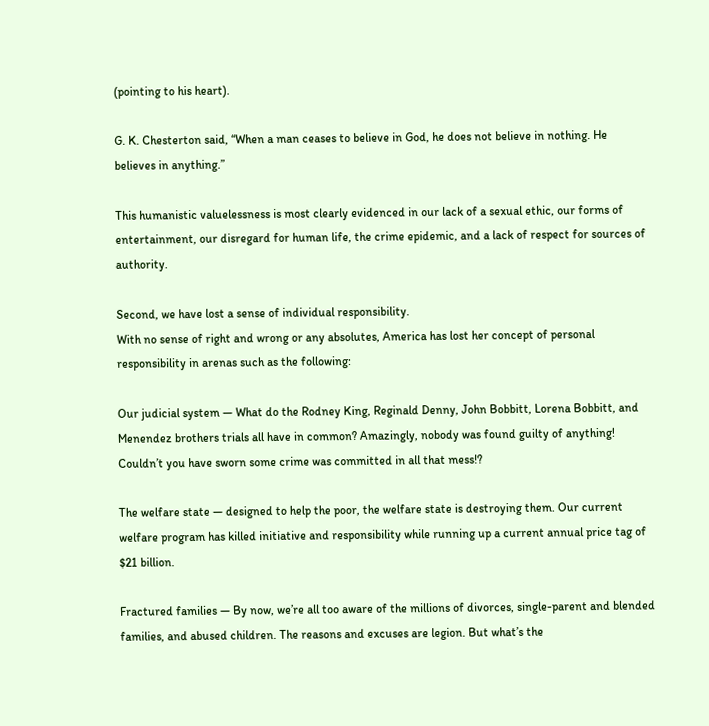(pointing to his heart).

G. K. Chesterton said, “When a man ceases to believe in God, he does not believe in nothing. He believes in anything.”

This humanistic valuelessness is most clearly evidenced in our lack of a sexual ethic, our forms of entertainment, our disregard for human life, the crime epidemic, and a lack of respect for sources of authority.

Second, we have lost a sense of individual responsibility.
With no sense of right and wrong or any absolutes, America has lost her concept of personal responsibility in arenas such as the following:

Our judicial system — What do the Rodney King, Reginald Denny, John Bobbitt, Lorena Bobbitt, and Menendez brothers trials all have in common? Amazingly, nobody was found guilty of anything! Couldn’t you have sworn some crime was committed in all that mess!?

The welfare state — designed to help the poor, the welfare state is destroying them. Our current welfare program has killed initiative and responsibility while running up a current annual price tag of $21 billion.

Fractured families — By now, we’re all too aware of the millions of divorces, single-parent and blended families, and abused children. The reasons and excuses are legion. But what’s the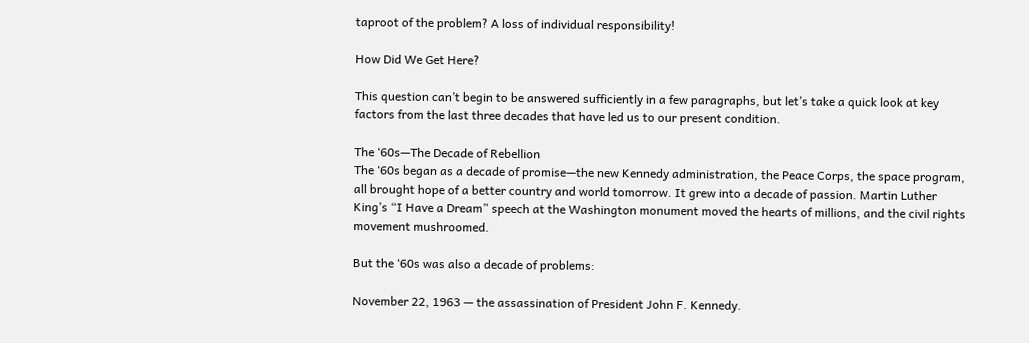taproot of the problem? A loss of individual responsibility!

How Did We Get Here?

This question can’t begin to be answered sufficiently in a few paragraphs, but let’s take a quick look at key factors from the last three decades that have led us to our present condition.

The ‘60s—The Decade of Rebellion
The ‘60s began as a decade of promise—the new Kennedy administration, the Peace Corps, the space program, all brought hope of a better country and world tomorrow. It grew into a decade of passion. Martin Luther King’s “I Have a Dream” speech at the Washington monument moved the hearts of millions, and the civil rights movement mushroomed.

But the ‘60s was also a decade of problems:

November 22, 1963 — the assassination of President John F. Kennedy.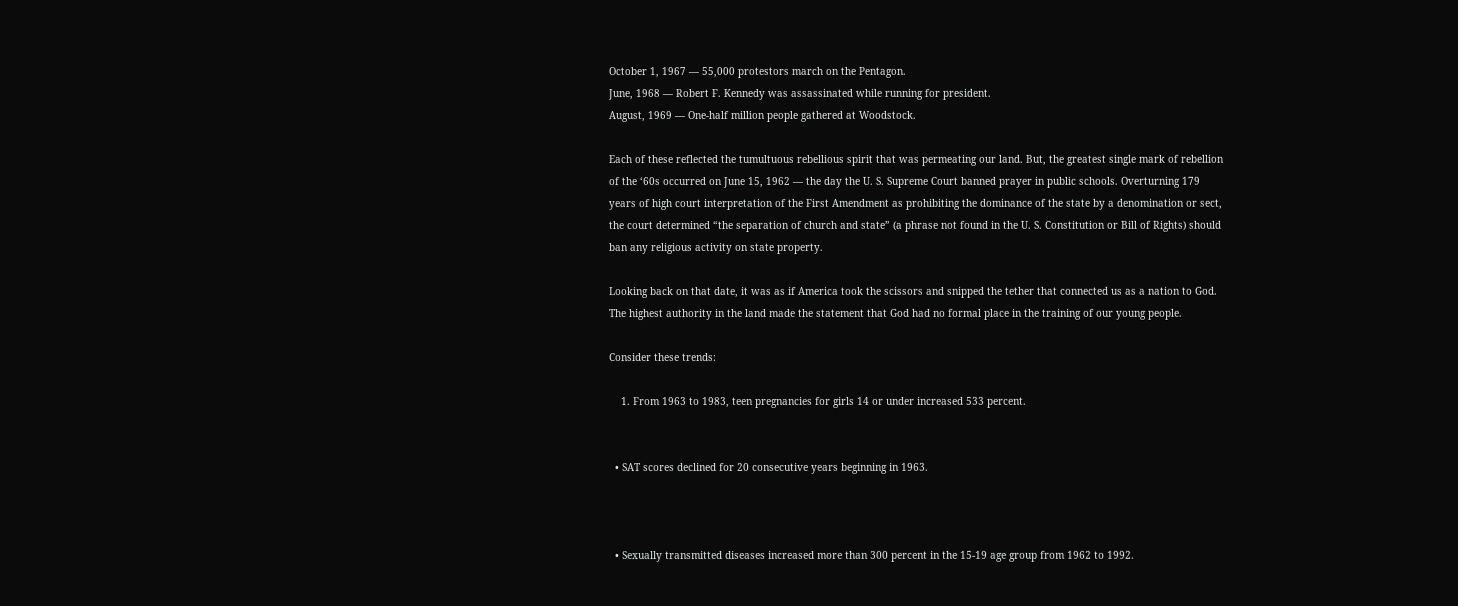October 1, 1967 — 55,000 protestors march on the Pentagon.
June, 1968 — Robert F. Kennedy was assassinated while running for president.
August, 1969 — One-half million people gathered at Woodstock.

Each of these reflected the tumultuous rebellious spirit that was permeating our land. But, the greatest single mark of rebellion of the ‘60s occurred on June 15, 1962 — the day the U. S. Supreme Court banned prayer in public schools. Overturning 179 years of high court interpretation of the First Amendment as prohibiting the dominance of the state by a denomination or sect, the court determined “the separation of church and state” (a phrase not found in the U. S. Constitution or Bill of Rights) should ban any religious activity on state property.

Looking back on that date, it was as if America took the scissors and snipped the tether that connected us as a nation to God. The highest authority in the land made the statement that God had no formal place in the training of our young people.

Consider these trends:

    1. From 1963 to 1983, teen pregnancies for girls 14 or under increased 533 percent.


  • SAT scores declined for 20 consecutive years beginning in 1963.



  • Sexually transmitted diseases increased more than 300 percent in the 15-19 age group from 1962 to 1992.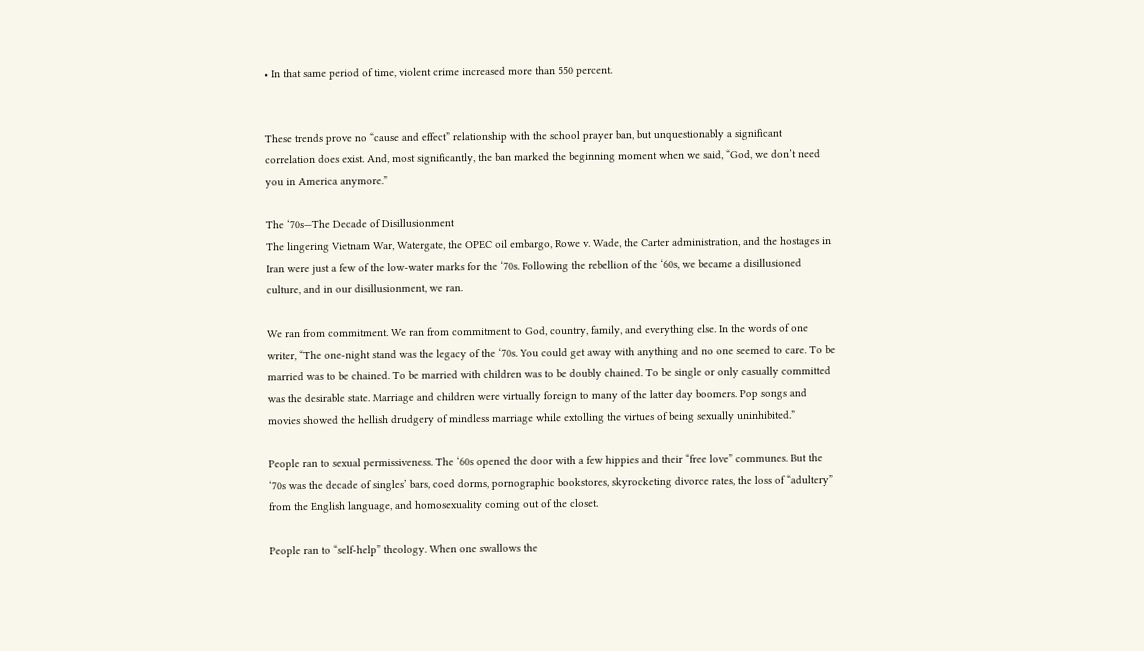• In that same period of time, violent crime increased more than 550 percent.


These trends prove no “cause and effect” relationship with the school prayer ban, but unquestionably a significant correlation does exist. And, most significantly, the ban marked the beginning moment when we said, “God, we don’t need you in America anymore.”

The ‘70s—The Decade of Disillusionment
The lingering Vietnam War, Watergate, the OPEC oil embargo, Rowe v. Wade, the Carter administration, and the hostages in Iran were just a few of the low-water marks for the ‘70s. Following the rebellion of the ‘60s, we became a disillusioned culture, and in our disillusionment, we ran.

We ran from commitment. We ran from commitment to God, country, family, and everything else. In the words of one writer, “The one-night stand was the legacy of the ‘70s. You could get away with anything and no one seemed to care. To be married was to be chained. To be married with children was to be doubly chained. To be single or only casually committed was the desirable state. Marriage and children were virtually foreign to many of the latter day boomers. Pop songs and movies showed the hellish drudgery of mindless marriage while extolling the virtues of being sexually uninhibited.”

People ran to sexual permissiveness. The ‘60s opened the door with a few hippies and their “free love” communes. But the ‘70s was the decade of singles’ bars, coed dorms, pornographic bookstores, skyrocketing divorce rates, the loss of “adultery” from the English language, and homosexuality coming out of the closet.

People ran to “self-help” theology. When one swallows the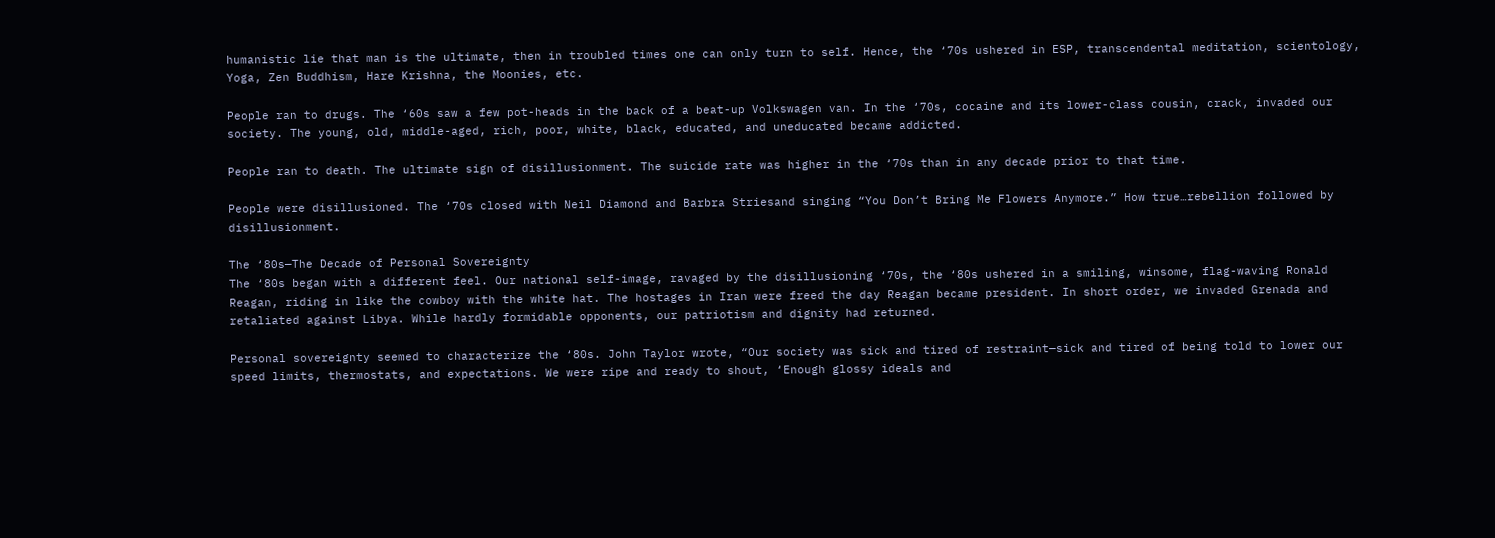humanistic lie that man is the ultimate, then in troubled times one can only turn to self. Hence, the ‘70s ushered in ESP, transcendental meditation, scientology, Yoga, Zen Buddhism, Hare Krishna, the Moonies, etc.

People ran to drugs. The ‘60s saw a few pot-heads in the back of a beat-up Volkswagen van. In the ‘70s, cocaine and its lower-class cousin, crack, invaded our society. The young, old, middle-aged, rich, poor, white, black, educated, and uneducated became addicted.

People ran to death. The ultimate sign of disillusionment. The suicide rate was higher in the ‘70s than in any decade prior to that time.

People were disillusioned. The ‘70s closed with Neil Diamond and Barbra Striesand singing “You Don’t Bring Me Flowers Anymore.” How true…rebellion followed by disillusionment.

The ‘80s—The Decade of Personal Sovereignty
The ‘80s began with a different feel. Our national self-image, ravaged by the disillusioning ‘70s, the ‘80s ushered in a smiling, winsome, flag-waving Ronald Reagan, riding in like the cowboy with the white hat. The hostages in Iran were freed the day Reagan became president. In short order, we invaded Grenada and retaliated against Libya. While hardly formidable opponents, our patriotism and dignity had returned.

Personal sovereignty seemed to characterize the ‘80s. John Taylor wrote, “Our society was sick and tired of restraint—sick and tired of being told to lower our speed limits, thermostats, and expectations. We were ripe and ready to shout, ‘Enough glossy ideals and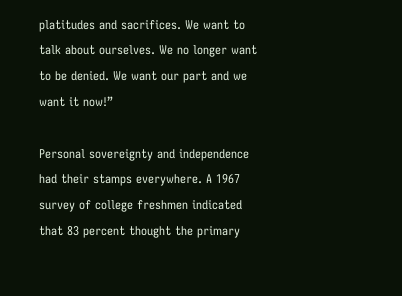platitudes and sacrifices. We want to talk about ourselves. We no longer want to be denied. We want our part and we want it now!”

Personal sovereignty and independence had their stamps everywhere. A 1967 survey of college freshmen indicated that 83 percent thought the primary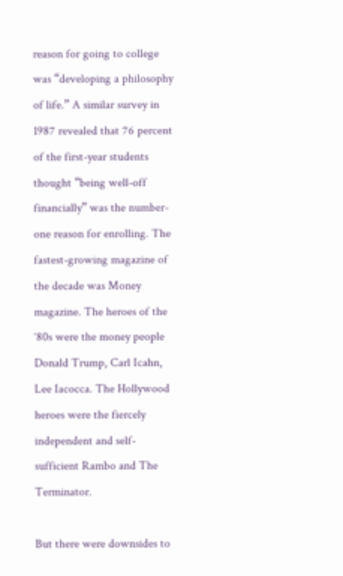reason for going to college was “developing a philosophy of life.” A similar survey in 1987 revealed that 76 percent of the first-year students thought “being well-off financially” was the number-one reason for enrolling. The fastest-growing magazine of the decade was Money magazine. The heroes of the ‘80s were the money people Donald Trump, Carl Icahn, Lee Iacocca. The Hollywood heroes were the fiercely independent and self-sufficient Rambo and The Terminator.

But there were downsides to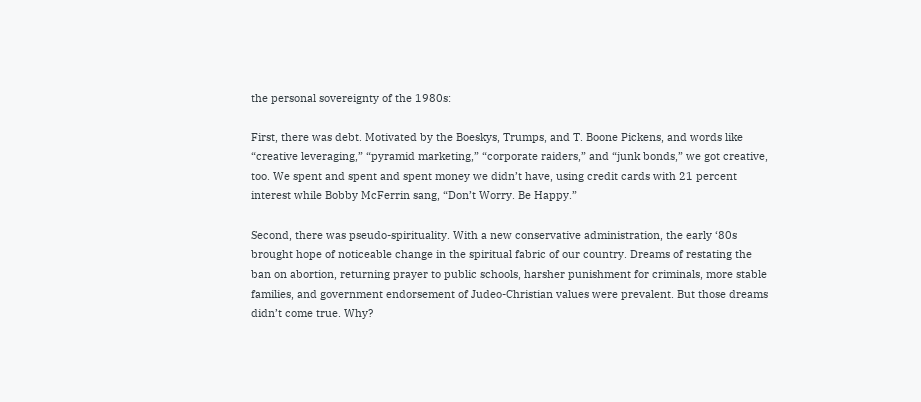the personal sovereignty of the 1980s:

First, there was debt. Motivated by the Boeskys, Trumps, and T. Boone Pickens, and words like “creative leveraging,” “pyramid marketing,” “corporate raiders,” and “junk bonds,” we got creative, too. We spent and spent and spent money we didn’t have, using credit cards with 21 percent interest while Bobby McFerrin sang, “Don’t Worry. Be Happy.”

Second, there was pseudo-spirituality. With a new conservative administration, the early ‘80s brought hope of noticeable change in the spiritual fabric of our country. Dreams of restating the ban on abortion, returning prayer to public schools, harsher punishment for criminals, more stable families, and government endorsement of Judeo-Christian values were prevalent. But those dreams didn’t come true. Why?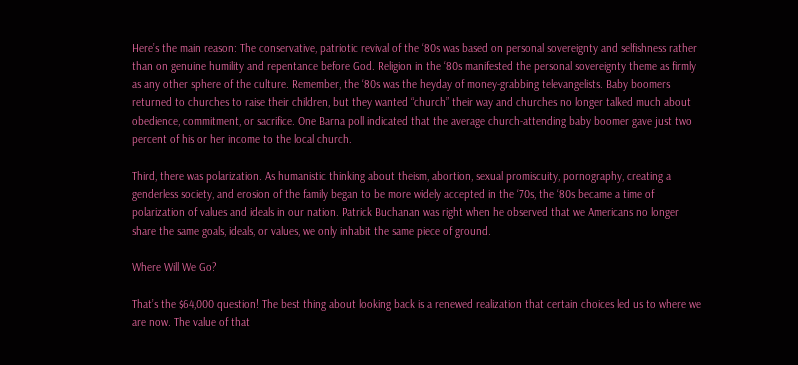Here’s the main reason: The conservative, patriotic revival of the ‘80s was based on personal sovereignty and selfishness rather than on genuine humility and repentance before God. Religion in the ‘80s manifested the personal sovereignty theme as firmly as any other sphere of the culture. Remember, the ‘80s was the heyday of money-grabbing televangelists. Baby boomers returned to churches to raise their children, but they wanted “church” their way and churches no longer talked much about obedience, commitment, or sacrifice. One Barna poll indicated that the average church-attending baby boomer gave just two percent of his or her income to the local church.

Third, there was polarization. As humanistic thinking about theism, abortion, sexual promiscuity, pornography, creating a genderless society, and erosion of the family began to be more widely accepted in the ‘70s, the ‘80s became a time of polarization of values and ideals in our nation. Patrick Buchanan was right when he observed that we Americans no longer share the same goals, ideals, or values, we only inhabit the same piece of ground.

Where Will We Go?

That’s the $64,000 question! The best thing about looking back is a renewed realization that certain choices led us to where we are now. The value of that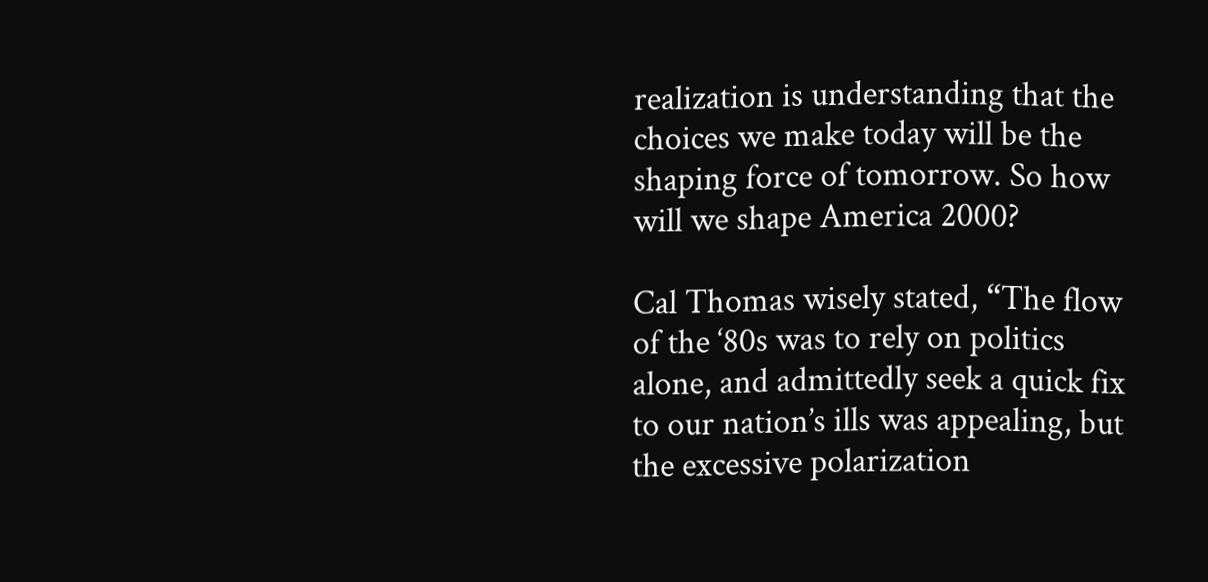realization is understanding that the choices we make today will be the shaping force of tomorrow. So how will we shape America 2000?

Cal Thomas wisely stated, “The flow of the ‘80s was to rely on politics alone, and admittedly seek a quick fix to our nation’s ills was appealing, but the excessive polarization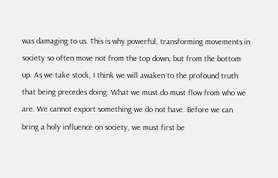was damaging to us. This is why powerful, transforming movements in society so often move not from the top down, but from the bottom up. As we take stock, I think we will awaken to the profound truth that being precedes doing. What we must do must flow from who we are. We cannot export something we do not have. Before we can bring a holy influence on society, we must first be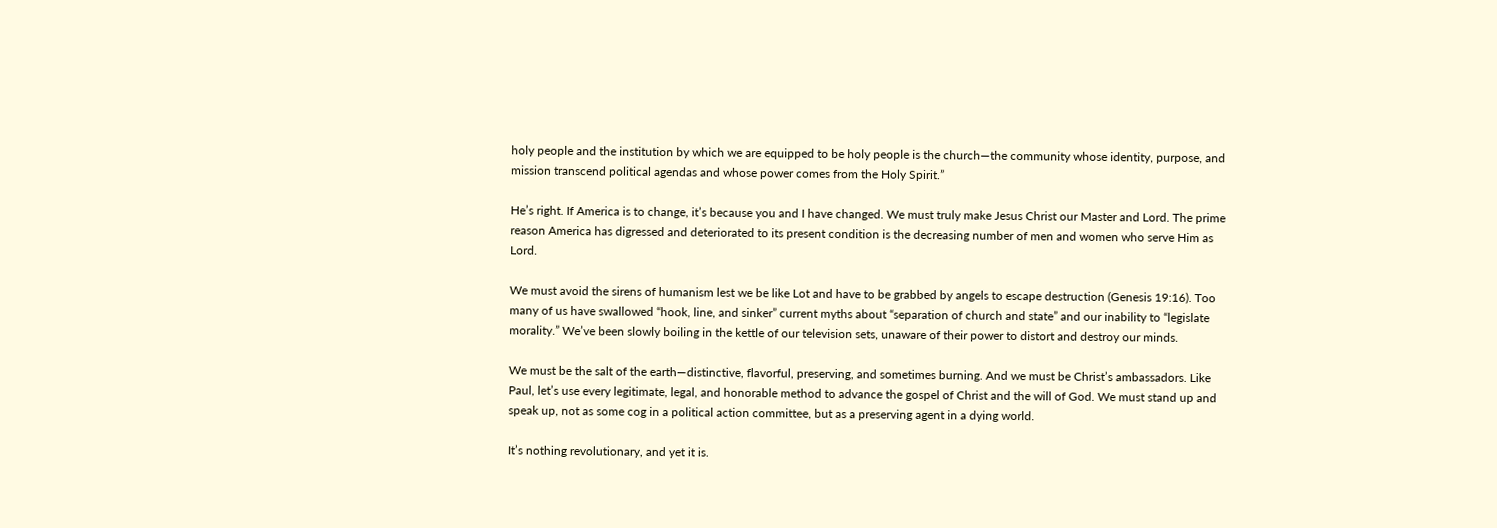holy people and the institution by which we are equipped to be holy people is the church—the community whose identity, purpose, and mission transcend political agendas and whose power comes from the Holy Spirit.”

He’s right. If America is to change, it’s because you and I have changed. We must truly make Jesus Christ our Master and Lord. The prime reason America has digressed and deteriorated to its present condition is the decreasing number of men and women who serve Him as Lord.

We must avoid the sirens of humanism lest we be like Lot and have to be grabbed by angels to escape destruction (Genesis 19:16). Too many of us have swallowed “hook, line, and sinker” current myths about “separation of church and state” and our inability to “legislate morality.” We’ve been slowly boiling in the kettle of our television sets, unaware of their power to distort and destroy our minds.

We must be the salt of the earth—distinctive, flavorful, preserving, and sometimes burning. And we must be Christ’s ambassadors. Like Paul, let’s use every legitimate, legal, and honorable method to advance the gospel of Christ and the will of God. We must stand up and speak up, not as some cog in a political action committee, but as a preserving agent in a dying world.

It’s nothing revolutionary, and yet it is.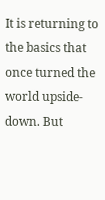It is returning to the basics that once turned the world upside-down. But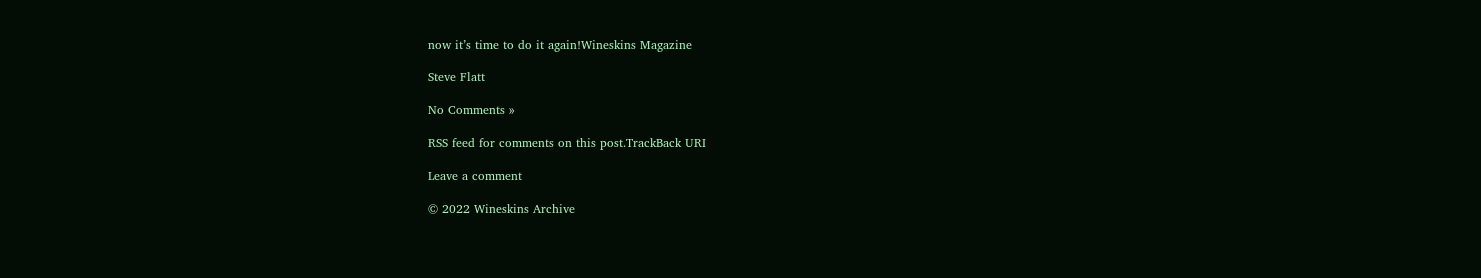now it’s time to do it again!Wineskins Magazine

Steve Flatt

No Comments »

RSS feed for comments on this post.TrackBack URI

Leave a comment

© 2022 Wineskins Archive